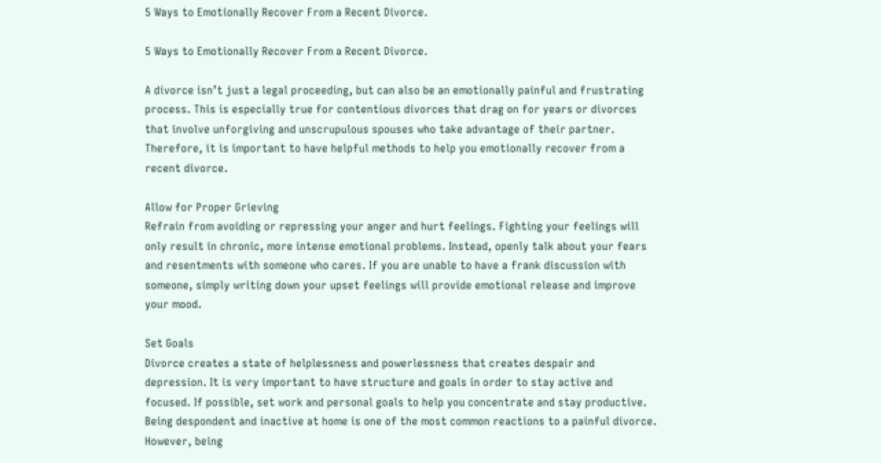5 Ways to Emotionally Recover From a Recent Divorce.

5 Ways to Emotionally Recover From a Recent Divorce.

A divorce isn’t just a legal proceeding, but can also be an emotionally painful and frustrating process. This is especially true for contentious divorces that drag on for years or divorces that involve unforgiving and unscrupulous spouses who take advantage of their partner. Therefore, it is important to have helpful methods to help you emotionally recover from a recent divorce.

Allow for Proper Grieving
Refrain from avoiding or repressing your anger and hurt feelings. Fighting your feelings will only result in chronic, more intense emotional problems. Instead, openly talk about your fears and resentments with someone who cares. If you are unable to have a frank discussion with someone, simply writing down your upset feelings will provide emotional release and improve your mood.

Set Goals
Divorce creates a state of helplessness and powerlessness that creates despair and depression. It is very important to have structure and goals in order to stay active and focused. If possible, set work and personal goals to help you concentrate and stay productive. Being despondent and inactive at home is one of the most common reactions to a painful divorce. However, being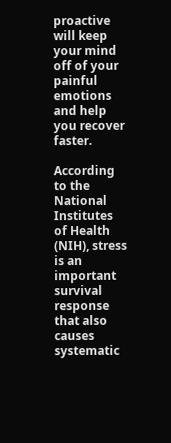proactive will keep your mind off of your painful emotions and help you recover faster.

According to the National Institutes of Health (NIH), stress is an important survival response that also causes systematic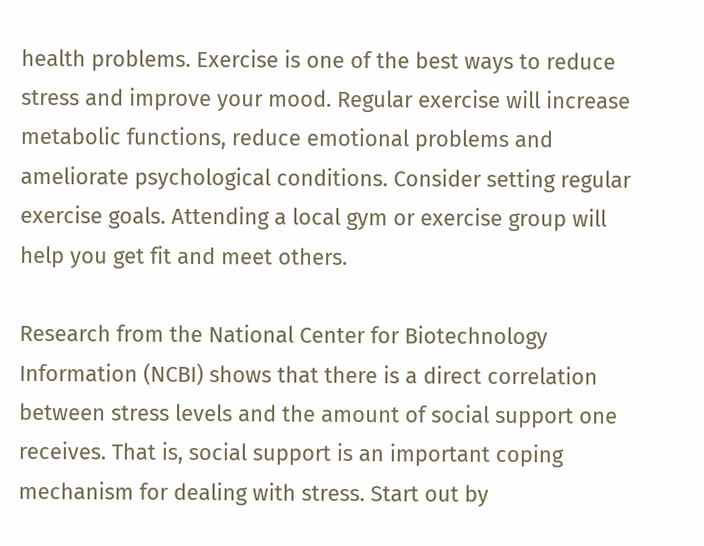health problems. Exercise is one of the best ways to reduce stress and improve your mood. Regular exercise will increase metabolic functions, reduce emotional problems and ameliorate psychological conditions. Consider setting regular exercise goals. Attending a local gym or exercise group will help you get fit and meet others.

Research from the National Center for Biotechnology Information (NCBI) shows that there is a direct correlation between stress levels and the amount of social support one receives. That is, social support is an important coping mechanism for dealing with stress. Start out by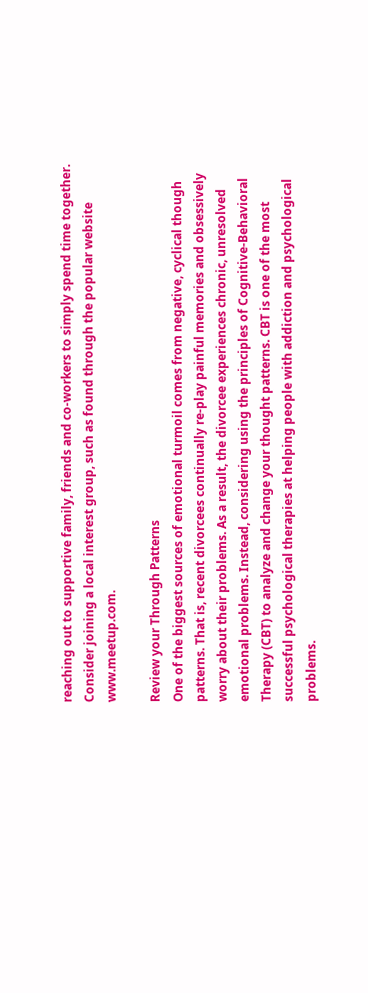reaching out to supportive family, friends and co-workers to simply spend time together. Consider joining a local interest group, such as found through the popular website www.meetup.com.

Review your Through Patterns
One of the biggest sources of emotional turmoil comes from negative, cyclical though patterns. That is, recent divorcees continually re-play painful memories and obsessively worry about their problems. As a result, the divorcee experiences chronic, unresolved emotional problems. Instead, considering using the principles of Cognitive-Behavioral Therapy (CBT) to analyze and change your thought patterns. CBT is one of the most successful psychological therapies at helping people with addiction and psychological problems.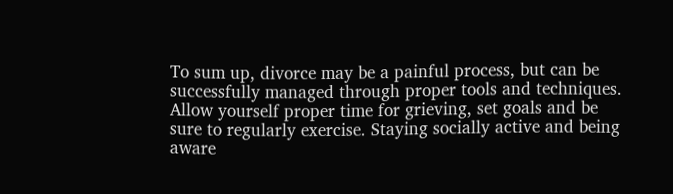To sum up, divorce may be a painful process, but can be successfully managed through proper tools and techniques. Allow yourself proper time for grieving, set goals and be sure to regularly exercise. Staying socially active and being aware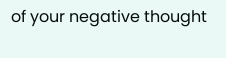of your negative thought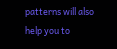patterns will also help you to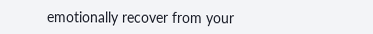emotionally recover from your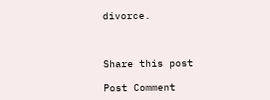divorce.



Share this post

Post Comment